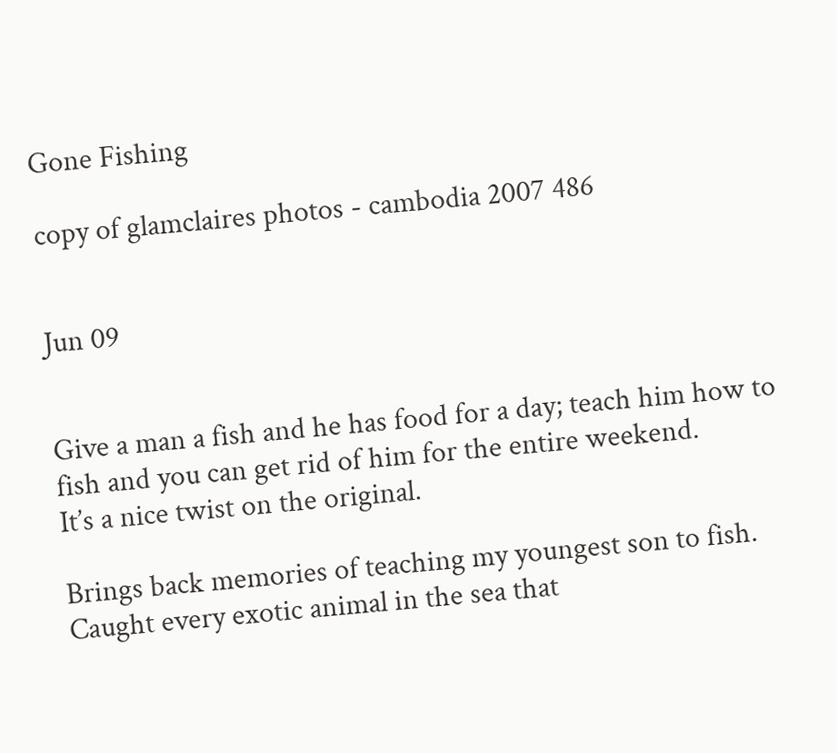Gone Fishing

copy of glamclaires photos - cambodia 2007 486


Jun 09


Give a man a fish and he has food for a day; teach him how to fish and you can get rid of him for the entire weekend.
It’s a nice twist on the original.

Brings back memories of teaching my youngest son to fish. Caught every exotic animal in the sea that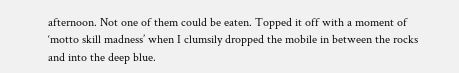afternoon. Not one of them could be eaten. Topped it off with a moment of ‘motto skill madness’ when I clumsily dropped the mobile in between the rocks and into the deep blue.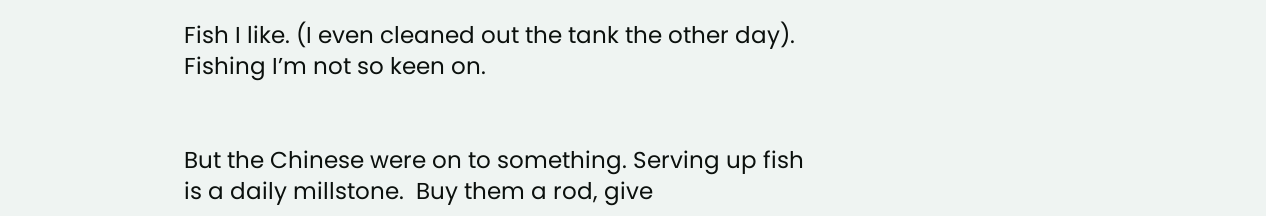Fish I like. (I even cleaned out the tank the other day). Fishing I’m not so keen on.


But the Chinese were on to something. Serving up fish is a daily millstone.  Buy them a rod, give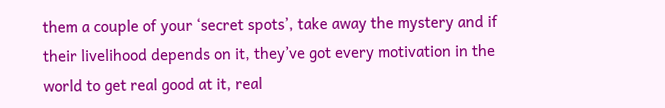them a couple of your ‘secret spots’, take away the mystery and if their livelihood depends on it, they’ve got every motivation in the world to get real good at it, real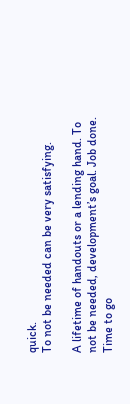quick.
To not be needed can be very satisfying.

A lifetime of handouts or a lending hand. To not be needed, development’s goal. Job done.
Time to go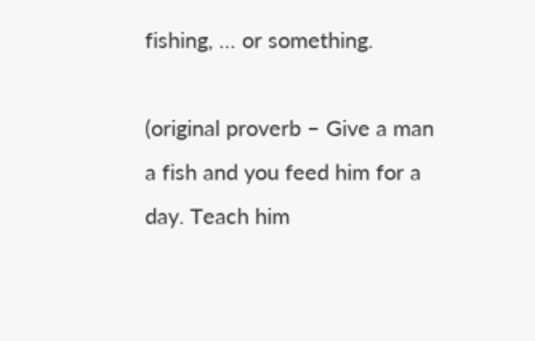fishing, … or something.

(original proverb – Give a man a fish and you feed him for a day. Teach him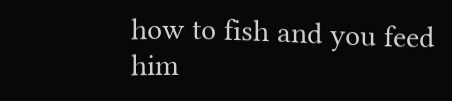how to fish and you feed him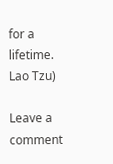for a lifetime. Lao Tzu)

Leave a comment